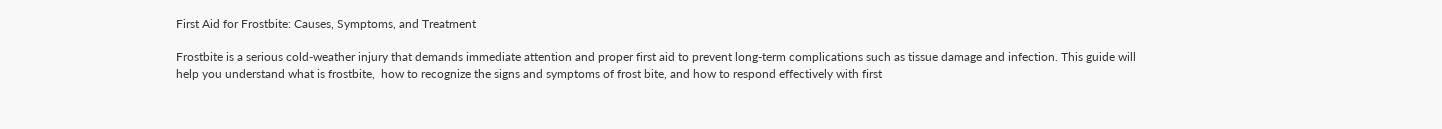First Aid for Frostbite: Causes, Symptoms, and Treatment

Frostbite is a serious cold-weather injury that demands immediate attention and proper first aid to prevent long-term complications such as tissue damage and infection. This guide will help you understand what is frostbite,  how to recognize the signs and symptoms of frost bite, and how to respond effectively with first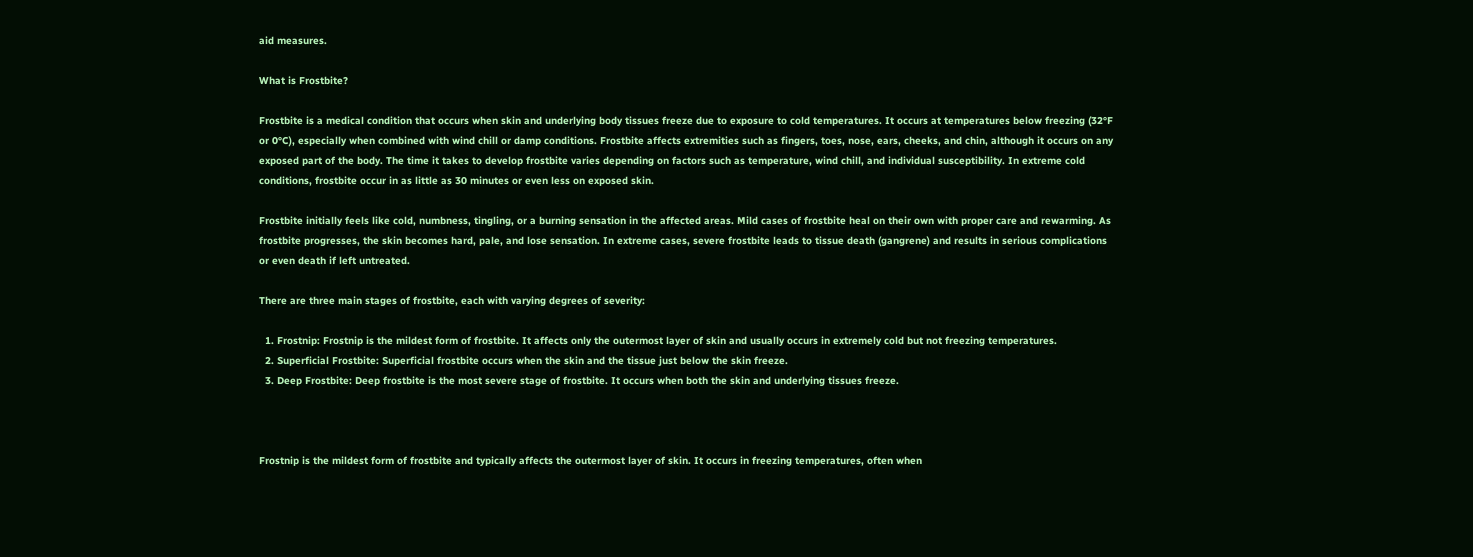aid measures.

What is Frostbite?

Frostbite is a medical condition that occurs when skin and underlying body tissues freeze due to exposure to cold temperatures. It occurs at temperatures below freezing (32°F or 0°C), especially when combined with wind chill or damp conditions. Frostbite affects extremities such as fingers, toes, nose, ears, cheeks, and chin, although it occurs on any exposed part of the body. The time it takes to develop frostbite varies depending on factors such as temperature, wind chill, and individual susceptibility. In extreme cold conditions, frostbite occur in as little as 30 minutes or even less on exposed skin.

Frostbite initially feels like cold, numbness, tingling, or a burning sensation in the affected areas. Mild cases of frostbite heal on their own with proper care and rewarming. As frostbite progresses, the skin becomes hard, pale, and lose sensation. In extreme cases, severe frostbite leads to tissue death (gangrene) and results in serious complications or even death if left untreated.

There are three main stages of frostbite, each with varying degrees of severity:

  1. Frostnip: Frostnip is the mildest form of frostbite. It affects only the outermost layer of skin and usually occurs in extremely cold but not freezing temperatures.
  2. Superficial Frostbite: Superficial frostbite occurs when the skin and the tissue just below the skin freeze.
  3. Deep Frostbite: Deep frostbite is the most severe stage of frostbite. It occurs when both the skin and underlying tissues freeze.



Frostnip is the mildest form of frostbite and typically affects the outermost layer of skin. It occurs in freezing temperatures, often when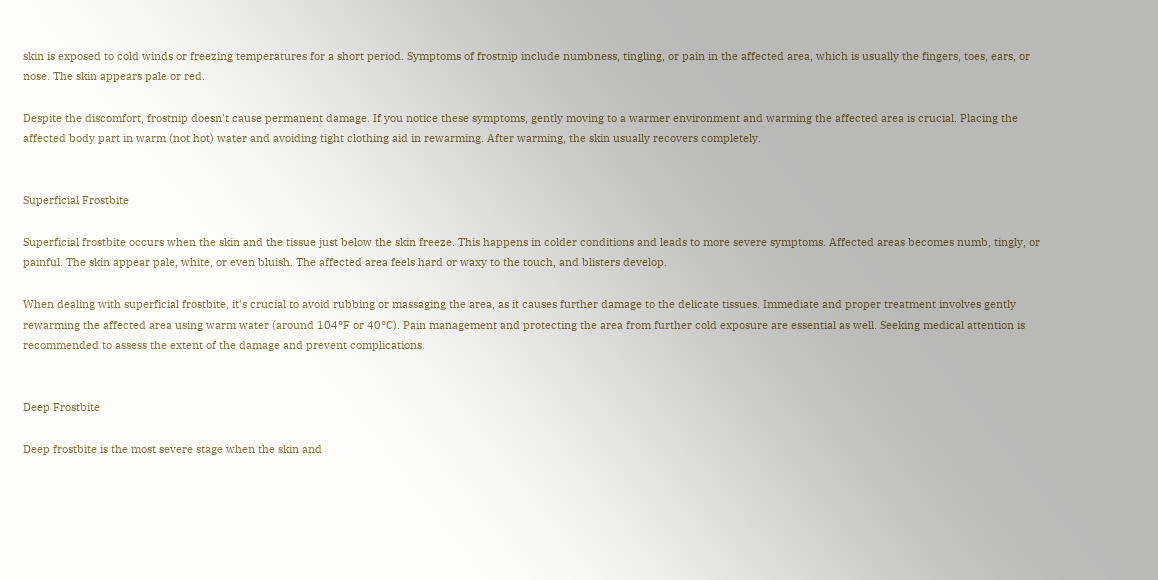skin is exposed to cold winds or freezing temperatures for a short period. Symptoms of frostnip include numbness, tingling, or pain in the affected area, which is usually the fingers, toes, ears, or nose. The skin appears pale or red.

Despite the discomfort, frostnip doesn't cause permanent damage. If you notice these symptoms, gently moving to a warmer environment and warming the affected area is crucial. Placing the affected body part in warm (not hot) water and avoiding tight clothing aid in rewarming. After warming, the skin usually recovers completely.


Superficial Frostbite

Superficial frostbite occurs when the skin and the tissue just below the skin freeze. This happens in colder conditions and leads to more severe symptoms. Affected areas becomes numb, tingly, or painful. The skin appear pale, white, or even bluish. The affected area feels hard or waxy to the touch, and blisters develop.

When dealing with superficial frostbite, it's crucial to avoid rubbing or massaging the area, as it causes further damage to the delicate tissues. Immediate and proper treatment involves gently rewarming the affected area using warm water (around 104°F or 40°C). Pain management and protecting the area from further cold exposure are essential as well. Seeking medical attention is recommended to assess the extent of the damage and prevent complications.


Deep Frostbite

Deep frostbite is the most severe stage when the skin and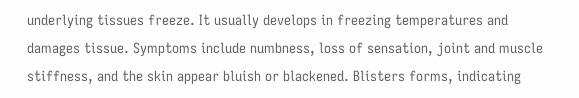underlying tissues freeze. It usually develops in freezing temperatures and damages tissue. Symptoms include numbness, loss of sensation, joint and muscle stiffness, and the skin appear bluish or blackened. Blisters forms, indicating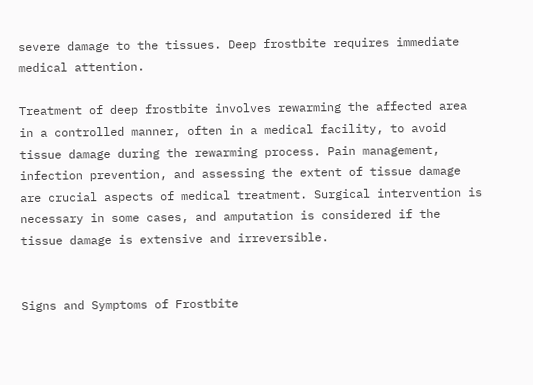severe damage to the tissues. Deep frostbite requires immediate medical attention.

Treatment of deep frostbite involves rewarming the affected area in a controlled manner, often in a medical facility, to avoid tissue damage during the rewarming process. Pain management, infection prevention, and assessing the extent of tissue damage are crucial aspects of medical treatment. Surgical intervention is necessary in some cases, and amputation is considered if the tissue damage is extensive and irreversible.


Signs and Symptoms of Frostbite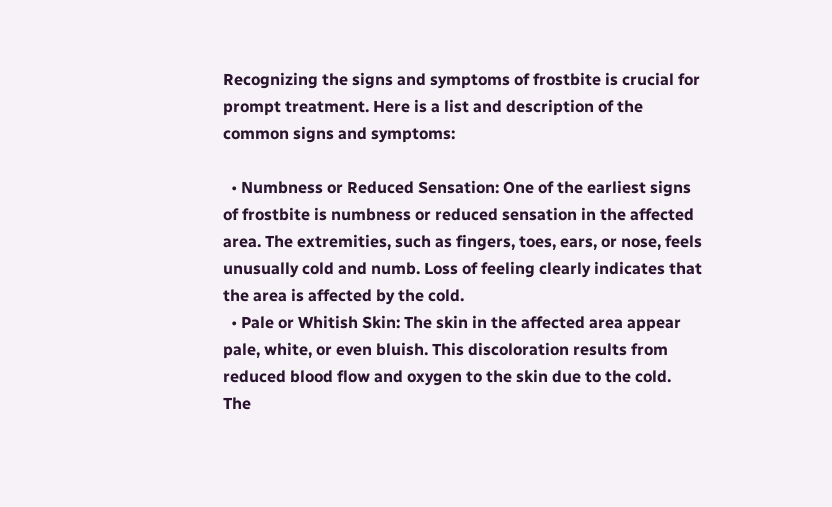Recognizing the signs and symptoms of frostbite is crucial for prompt treatment. Here is a list and description of the common signs and symptoms:

  • Numbness or Reduced Sensation: One of the earliest signs of frostbite is numbness or reduced sensation in the affected area. The extremities, such as fingers, toes, ears, or nose, feels unusually cold and numb. Loss of feeling clearly indicates that the area is affected by the cold.
  • Pale or Whitish Skin: The skin in the affected area appear pale, white, or even bluish. This discoloration results from reduced blood flow and oxygen to the skin due to the cold. The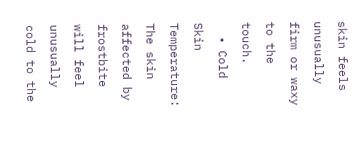skin feels unusually firm or waxy to the touch.
  • Cold Skin Temperature: The skin affected by frostbite will feel unusually cold to the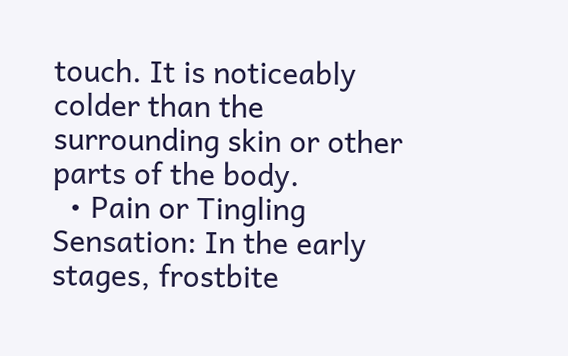touch. It is noticeably colder than the surrounding skin or other parts of the body.
  • Pain or Tingling Sensation: In the early stages, frostbite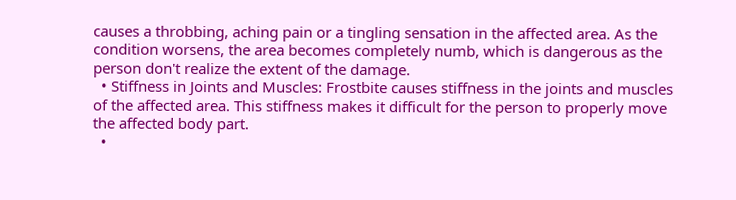causes a throbbing, aching pain or a tingling sensation in the affected area. As the condition worsens, the area becomes completely numb, which is dangerous as the person don't realize the extent of the damage.
  • Stiffness in Joints and Muscles: Frostbite causes stiffness in the joints and muscles of the affected area. This stiffness makes it difficult for the person to properly move the affected body part.
  •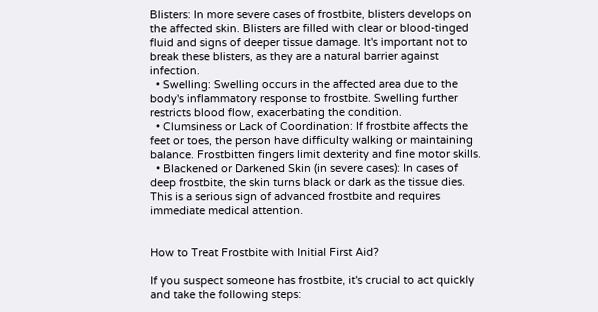Blisters: In more severe cases of frostbite, blisters develops on the affected skin. Blisters are filled with clear or blood-tinged fluid and signs of deeper tissue damage. It's important not to break these blisters, as they are a natural barrier against infection.
  • Swelling: Swelling occurs in the affected area due to the body's inflammatory response to frostbite. Swelling further restricts blood flow, exacerbating the condition.
  • Clumsiness or Lack of Coordination: If frostbite affects the feet or toes, the person have difficulty walking or maintaining balance. Frostbitten fingers limit dexterity and fine motor skills.
  • Blackened or Darkened Skin (in severe cases): In cases of deep frostbite, the skin turns black or dark as the tissue dies. This is a serious sign of advanced frostbite and requires immediate medical attention.


How to Treat Frostbite with Initial First Aid?

If you suspect someone has frostbite, it's crucial to act quickly and take the following steps: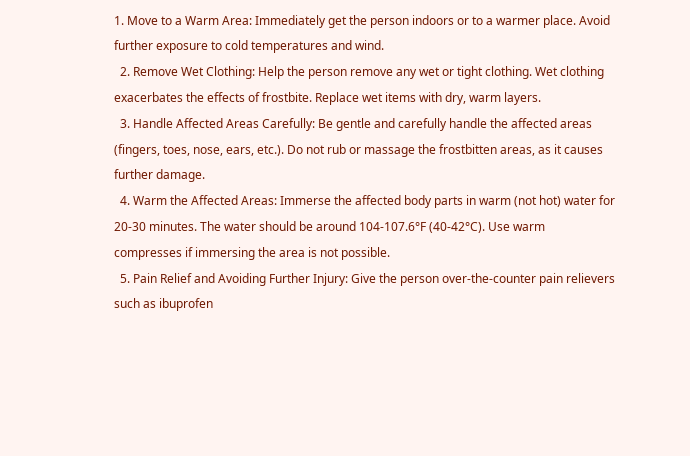1. Move to a Warm Area: Immediately get the person indoors or to a warmer place. Avoid further exposure to cold temperatures and wind.
  2. Remove Wet Clothing: Help the person remove any wet or tight clothing. Wet clothing exacerbates the effects of frostbite. Replace wet items with dry, warm layers.
  3. Handle Affected Areas Carefully: Be gentle and carefully handle the affected areas (fingers, toes, nose, ears, etc.). Do not rub or massage the frostbitten areas, as it causes further damage.
  4. Warm the Affected Areas: Immerse the affected body parts in warm (not hot) water for 20-30 minutes. The water should be around 104-107.6°F (40-42°C). Use warm compresses if immersing the area is not possible.
  5. Pain Relief and Avoiding Further Injury: Give the person over-the-counter pain relievers such as ibuprofen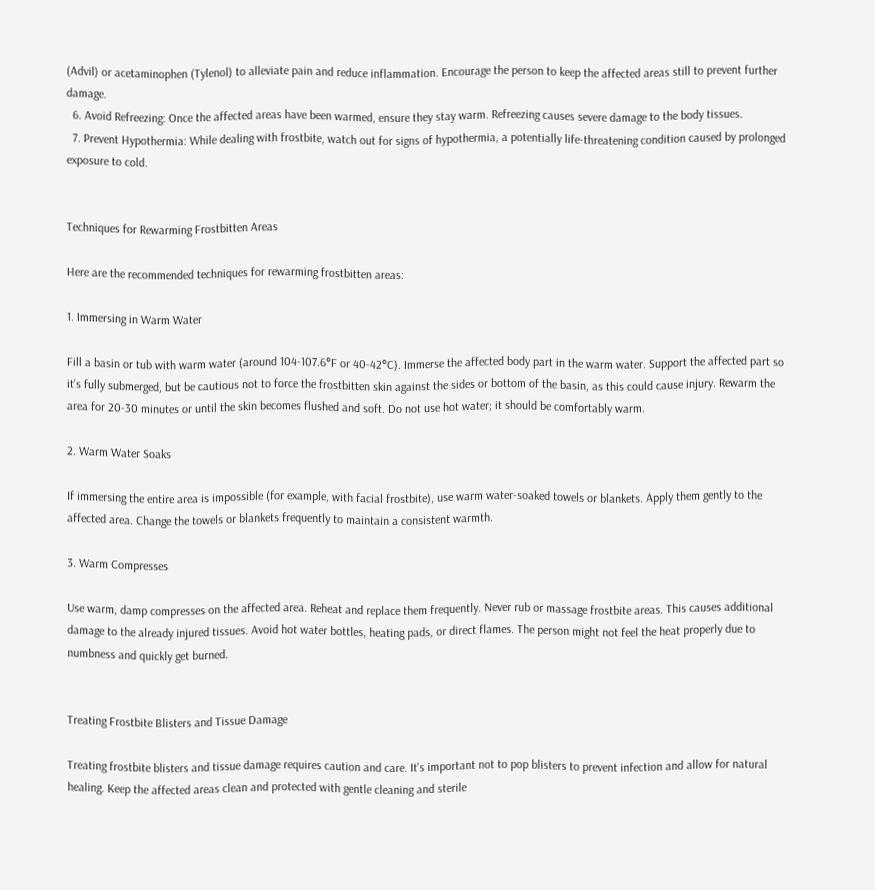(Advil) or acetaminophen (Tylenol) to alleviate pain and reduce inflammation. Encourage the person to keep the affected areas still to prevent further damage.
  6. Avoid Refreezing: Once the affected areas have been warmed, ensure they stay warm. Refreezing causes severe damage to the body tissues.
  7. Prevent Hypothermia: While dealing with frostbite, watch out for signs of hypothermia, a potentially life-threatening condition caused by prolonged exposure to cold.


Techniques for Rewarming Frostbitten Areas

Here are the recommended techniques for rewarming frostbitten areas:

1. Immersing in Warm Water

Fill a basin or tub with warm water (around 104-107.6°F or 40-42°C). Immerse the affected body part in the warm water. Support the affected part so it's fully submerged, but be cautious not to force the frostbitten skin against the sides or bottom of the basin, as this could cause injury. Rewarm the area for 20-30 minutes or until the skin becomes flushed and soft. Do not use hot water; it should be comfortably warm.

2. Warm Water Soaks

If immersing the entire area is impossible (for example, with facial frostbite), use warm water-soaked towels or blankets. Apply them gently to the affected area. Change the towels or blankets frequently to maintain a consistent warmth.

3. Warm Compresses

Use warm, damp compresses on the affected area. Reheat and replace them frequently. Never rub or massage frostbite areas. This causes additional damage to the already injured tissues. Avoid hot water bottles, heating pads, or direct flames. The person might not feel the heat properly due to numbness and quickly get burned.


Treating Frostbite Blisters and Tissue Damage

Treating frostbite blisters and tissue damage requires caution and care. It's important not to pop blisters to prevent infection and allow for natural healing. Keep the affected areas clean and protected with gentle cleaning and sterile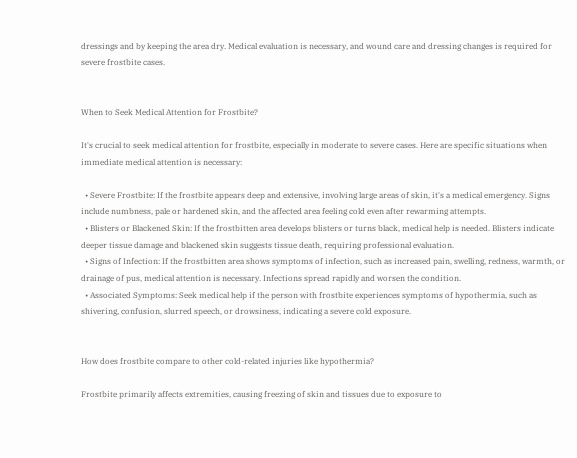dressings and by keeping the area dry. Medical evaluation is necessary, and wound care and dressing changes is required for severe frostbite cases.


When to Seek Medical Attention for Frostbite?

It's crucial to seek medical attention for frostbite, especially in moderate to severe cases. Here are specific situations when immediate medical attention is necessary:

  • Severe Frostbite: If the frostbite appears deep and extensive, involving large areas of skin, it's a medical emergency. Signs include numbness, pale or hardened skin, and the affected area feeling cold even after rewarming attempts.
  • Blisters or Blackened Skin: If the frostbitten area develops blisters or turns black, medical help is needed. Blisters indicate deeper tissue damage and blackened skin suggests tissue death, requiring professional evaluation.
  • Signs of Infection: If the frostbitten area shows symptoms of infection, such as increased pain, swelling, redness, warmth, or drainage of pus, medical attention is necessary. Infections spread rapidly and worsen the condition.
  • Associated Symptoms: Seek medical help if the person with frostbite experiences symptoms of hypothermia, such as shivering, confusion, slurred speech, or drowsiness, indicating a severe cold exposure.


How does frostbite compare to other cold-related injuries like hypothermia?

Frostbite primarily affects extremities, causing freezing of skin and tissues due to exposure to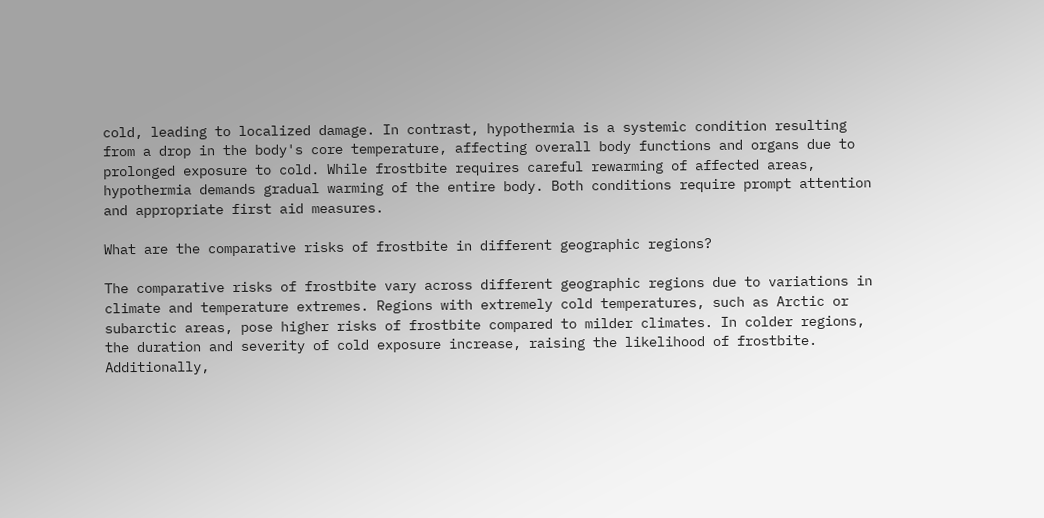cold, leading to localized damage. In contrast, hypothermia is a systemic condition resulting from a drop in the body's core temperature, affecting overall body functions and organs due to prolonged exposure to cold. While frostbite requires careful rewarming of affected areas, hypothermia demands gradual warming of the entire body. Both conditions require prompt attention and appropriate first aid measures.

What are the comparative risks of frostbite in different geographic regions?

The comparative risks of frostbite vary across different geographic regions due to variations in climate and temperature extremes. Regions with extremely cold temperatures, such as Arctic or subarctic areas, pose higher risks of frostbite compared to milder climates. In colder regions, the duration and severity of cold exposure increase, raising the likelihood of frostbite. Additionally,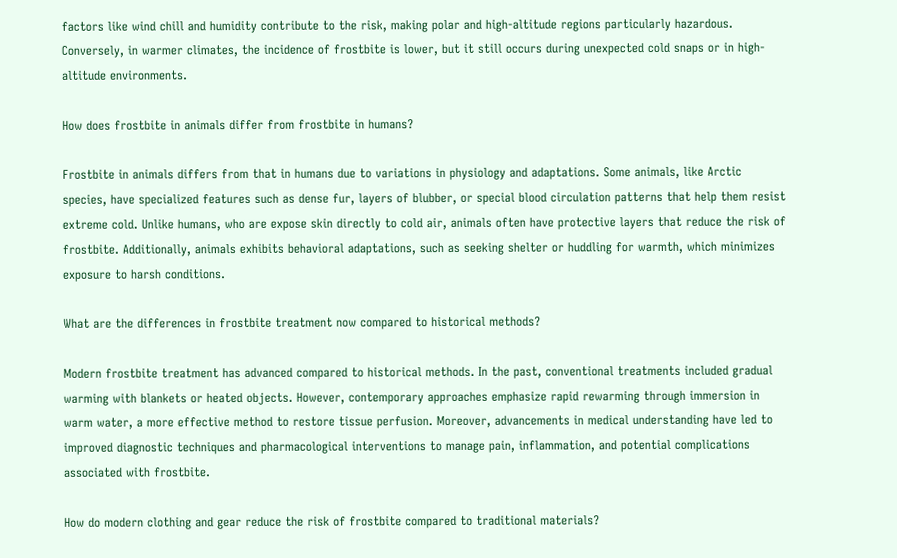factors like wind chill and humidity contribute to the risk, making polar and high-altitude regions particularly hazardous. Conversely, in warmer climates, the incidence of frostbite is lower, but it still occurs during unexpected cold snaps or in high-altitude environments.

How does frostbite in animals differ from frostbite in humans?

Frostbite in animals differs from that in humans due to variations in physiology and adaptations. Some animals, like Arctic species, have specialized features such as dense fur, layers of blubber, or special blood circulation patterns that help them resist extreme cold. Unlike humans, who are expose skin directly to cold air, animals often have protective layers that reduce the risk of frostbite. Additionally, animals exhibits behavioral adaptations, such as seeking shelter or huddling for warmth, which minimizes exposure to harsh conditions.

What are the differences in frostbite treatment now compared to historical methods?

Modern frostbite treatment has advanced compared to historical methods. In the past, conventional treatments included gradual warming with blankets or heated objects. However, contemporary approaches emphasize rapid rewarming through immersion in warm water, a more effective method to restore tissue perfusion. Moreover, advancements in medical understanding have led to improved diagnostic techniques and pharmacological interventions to manage pain, inflammation, and potential complications associated with frostbite.

How do modern clothing and gear reduce the risk of frostbite compared to traditional materials?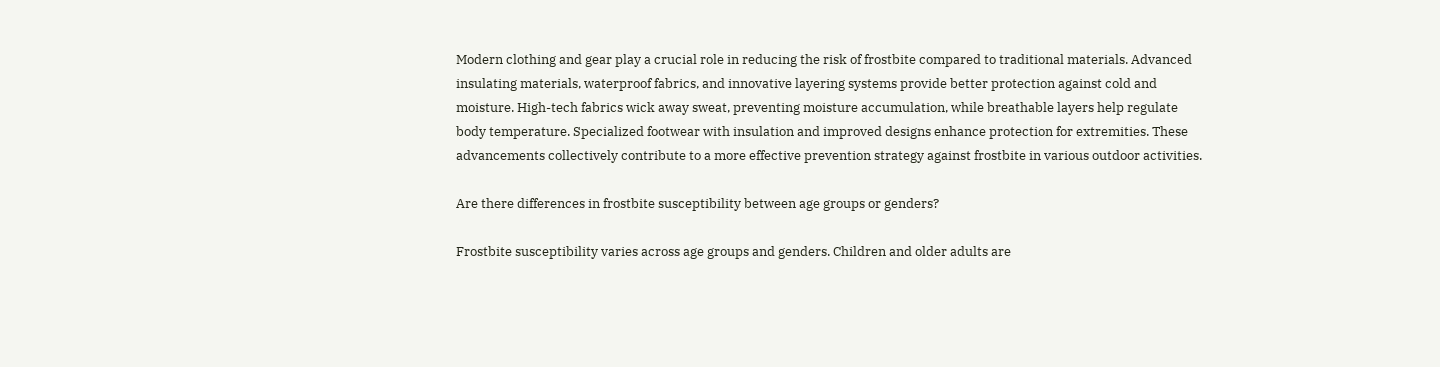Modern clothing and gear play a crucial role in reducing the risk of frostbite compared to traditional materials. Advanced insulating materials, waterproof fabrics, and innovative layering systems provide better protection against cold and moisture. High-tech fabrics wick away sweat, preventing moisture accumulation, while breathable layers help regulate body temperature. Specialized footwear with insulation and improved designs enhance protection for extremities. These advancements collectively contribute to a more effective prevention strategy against frostbite in various outdoor activities.

Are there differences in frostbite susceptibility between age groups or genders?

Frostbite susceptibility varies across age groups and genders. Children and older adults are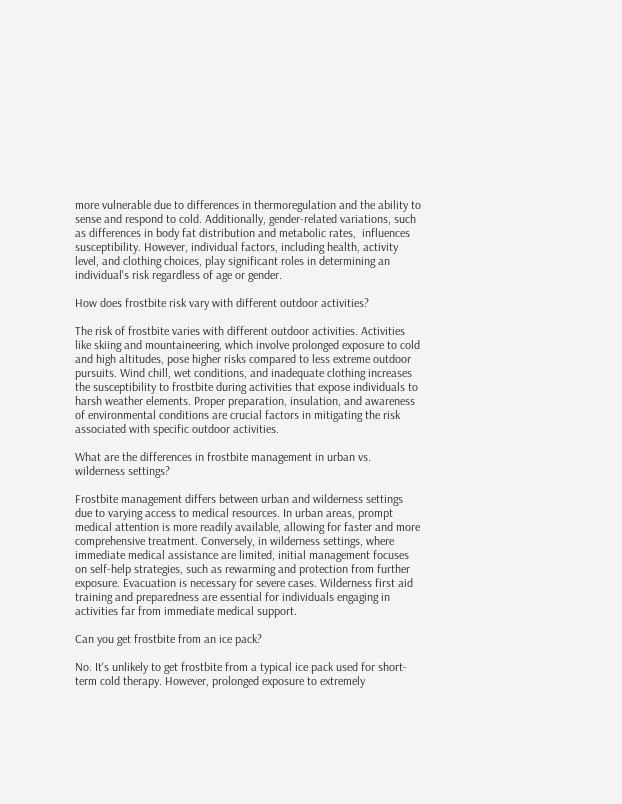more vulnerable due to differences in thermoregulation and the ability to sense and respond to cold. Additionally, gender-related variations, such as differences in body fat distribution and metabolic rates,  influences susceptibility. However, individual factors, including health, activity level, and clothing choices, play significant roles in determining an individual's risk regardless of age or gender.

How does frostbite risk vary with different outdoor activities?

The risk of frostbite varies with different outdoor activities. Activities like skiing and mountaineering, which involve prolonged exposure to cold and high altitudes, pose higher risks compared to less extreme outdoor pursuits. Wind chill, wet conditions, and inadequate clothing increases the susceptibility to frostbite during activities that expose individuals to harsh weather elements. Proper preparation, insulation, and awareness of environmental conditions are crucial factors in mitigating the risk associated with specific outdoor activities.

What are the differences in frostbite management in urban vs. wilderness settings?

Frostbite management differs between urban and wilderness settings due to varying access to medical resources. In urban areas, prompt medical attention is more readily available, allowing for faster and more comprehensive treatment. Conversely, in wilderness settings, where immediate medical assistance are limited, initial management focuses on self-help strategies, such as rewarming and protection from further exposure. Evacuation is necessary for severe cases. Wilderness first aid training and preparedness are essential for individuals engaging in activities far from immediate medical support.

Can you get frostbite from an ice pack?

No. It's unlikely to get frostbite from a typical ice pack used for short-term cold therapy. However, prolonged exposure to extremely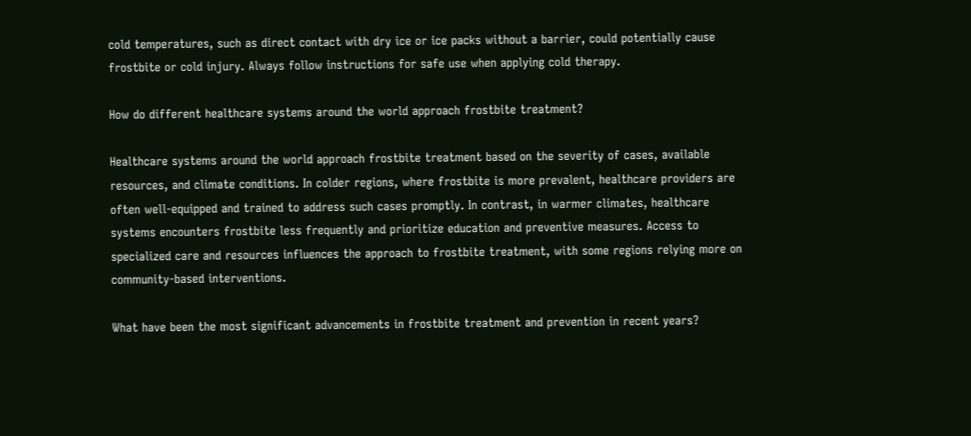cold temperatures, such as direct contact with dry ice or ice packs without a barrier, could potentially cause frostbite or cold injury. Always follow instructions for safe use when applying cold therapy.

How do different healthcare systems around the world approach frostbite treatment?

Healthcare systems around the world approach frostbite treatment based on the severity of cases, available resources, and climate conditions. In colder regions, where frostbite is more prevalent, healthcare providers are often well-equipped and trained to address such cases promptly. In contrast, in warmer climates, healthcare systems encounters frostbite less frequently and prioritize education and preventive measures. Access to specialized care and resources influences the approach to frostbite treatment, with some regions relying more on community-based interventions.

What have been the most significant advancements in frostbite treatment and prevention in recent years?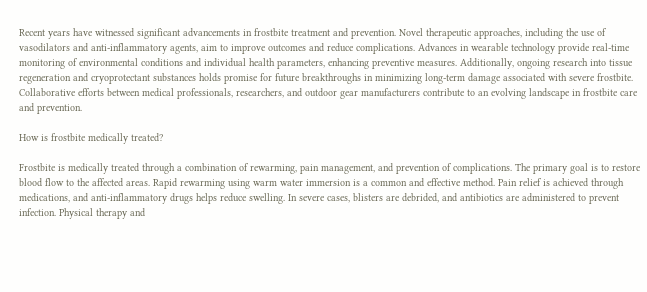Recent years have witnessed significant advancements in frostbite treatment and prevention. Novel therapeutic approaches, including the use of vasodilators and anti-inflammatory agents, aim to improve outcomes and reduce complications. Advances in wearable technology provide real-time monitoring of environmental conditions and individual health parameters, enhancing preventive measures. Additionally, ongoing research into tissue regeneration and cryoprotectant substances holds promise for future breakthroughs in minimizing long-term damage associated with severe frostbite. Collaborative efforts between medical professionals, researchers, and outdoor gear manufacturers contribute to an evolving landscape in frostbite care and prevention.

How is frostbite medically treated?

Frostbite is medically treated through a combination of rewarming, pain management, and prevention of complications. The primary goal is to restore blood flow to the affected areas. Rapid rewarming using warm water immersion is a common and effective method. Pain relief is achieved through medications, and anti-inflammatory drugs helps reduce swelling. In severe cases, blisters are debrided, and antibiotics are administered to prevent infection. Physical therapy and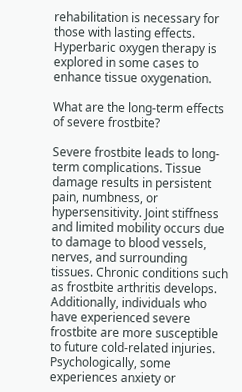rehabilitation is necessary for those with lasting effects. Hyperbaric oxygen therapy is explored in some cases to enhance tissue oxygenation.

What are the long-term effects of severe frostbite?

Severe frostbite leads to long-term complications. Tissue damage results in persistent pain, numbness, or hypersensitivity. Joint stiffness and limited mobility occurs due to damage to blood vessels, nerves, and surrounding tissues. Chronic conditions such as frostbite arthritis develops. Additionally, individuals who have experienced severe frostbite are more susceptible to future cold-related injuries. Psychologically, some experiences anxiety or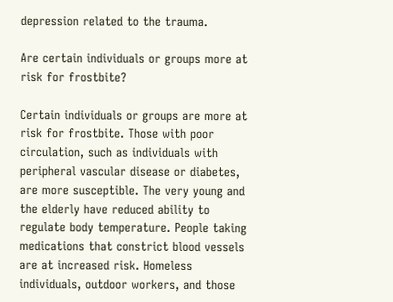depression related to the trauma.

Are certain individuals or groups more at risk for frostbite?

Certain individuals or groups are more at risk for frostbite. Those with poor circulation, such as individuals with peripheral vascular disease or diabetes, are more susceptible. The very young and the elderly have reduced ability to regulate body temperature. People taking medications that constrict blood vessels are at increased risk. Homeless individuals, outdoor workers, and those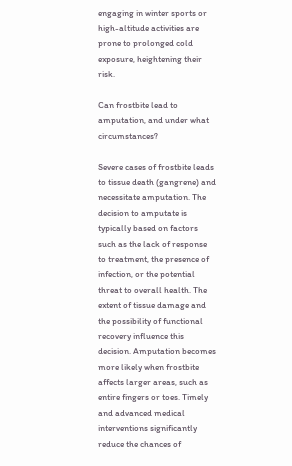engaging in winter sports or high-altitude activities are prone to prolonged cold exposure, heightening their risk.

Can frostbite lead to amputation, and under what circumstances?

Severe cases of frostbite leads to tissue death (gangrene) and necessitate amputation. The decision to amputate is typically based on factors such as the lack of response to treatment, the presence of infection, or the potential threat to overall health. The extent of tissue damage and the possibility of functional recovery influence this decision. Amputation becomes more likely when frostbite affects larger areas, such as entire fingers or toes. Timely and advanced medical interventions significantly reduce the chances of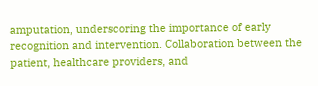amputation, underscoring the importance of early recognition and intervention. Collaboration between the patient, healthcare providers, and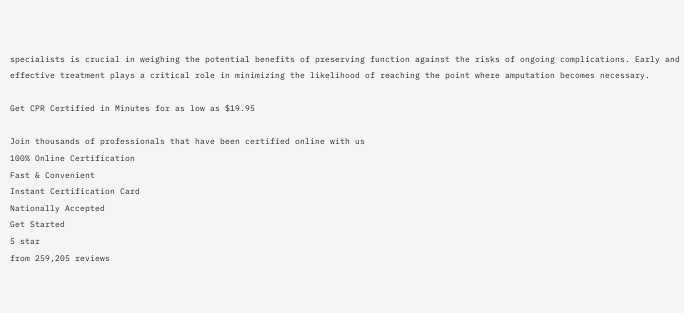specialists is crucial in weighing the potential benefits of preserving function against the risks of ongoing complications. Early and effective treatment plays a critical role in minimizing the likelihood of reaching the point where amputation becomes necessary.

Get CPR Certified in Minutes for as low as $19.95

Join thousands of professionals that have been certified online with us
100% Online Certification
Fast & Convenient
Instant Certification Card
Nationally Accepted
Get Started
5 star
from 259,205 reviews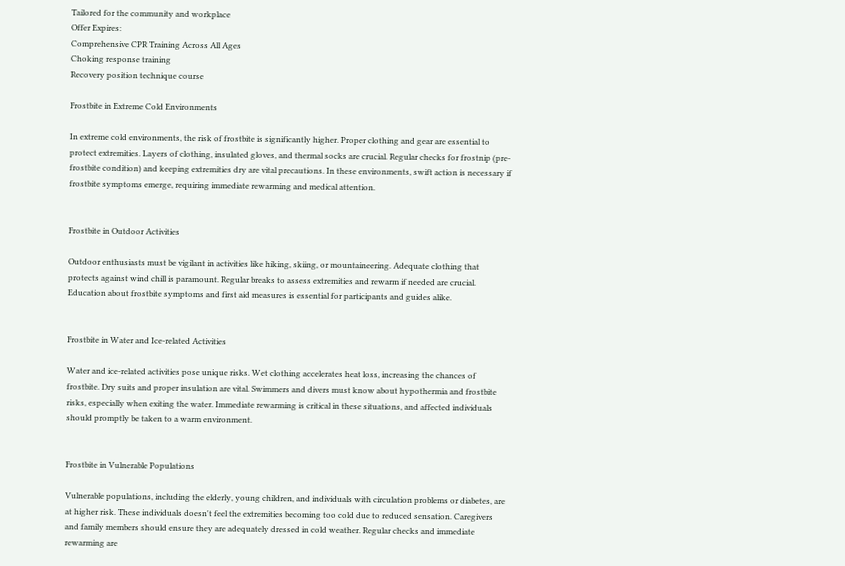Tailored for the community and workplace
Offer Expires:
Comprehensive CPR Training Across All Ages
Choking response training
Recovery position technique course

Frostbite in Extreme Cold Environments

In extreme cold environments, the risk of frostbite is significantly higher. Proper clothing and gear are essential to protect extremities. Layers of clothing, insulated gloves, and thermal socks are crucial. Regular checks for frostnip (pre-frostbite condition) and keeping extremities dry are vital precautions. In these environments, swift action is necessary if frostbite symptoms emerge, requiring immediate rewarming and medical attention.


Frostbite in Outdoor Activities

Outdoor enthusiasts must be vigilant in activities like hiking, skiing, or mountaineering. Adequate clothing that protects against wind chill is paramount. Regular breaks to assess extremities and rewarm if needed are crucial. Education about frostbite symptoms and first aid measures is essential for participants and guides alike.


Frostbite in Water and Ice-related Activities

Water and ice-related activities pose unique risks. Wet clothing accelerates heat loss, increasing the chances of frostbite. Dry suits and proper insulation are vital. Swimmers and divers must know about hypothermia and frostbite risks, especially when exiting the water. Immediate rewarming is critical in these situations, and affected individuals should promptly be taken to a warm environment.


Frostbite in Vulnerable Populations

Vulnerable populations, including the elderly, young children, and individuals with circulation problems or diabetes, are at higher risk. These individuals doesn't feel the extremities becoming too cold due to reduced sensation. Caregivers and family members should ensure they are adequately dressed in cold weather. Regular checks and immediate rewarming are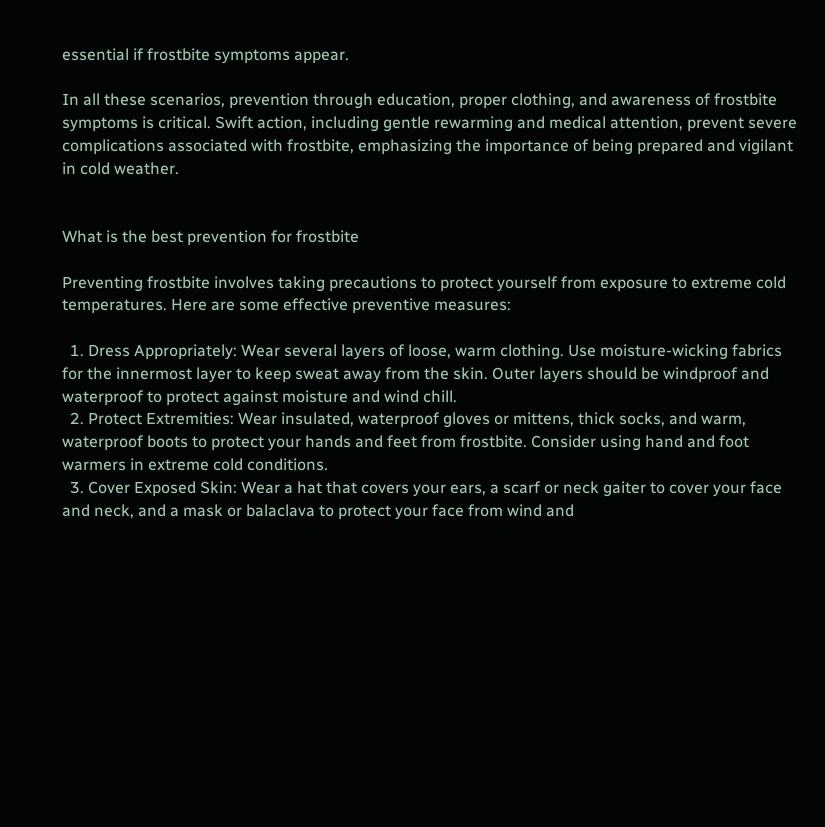essential if frostbite symptoms appear.

In all these scenarios, prevention through education, proper clothing, and awareness of frostbite symptoms is critical. Swift action, including gentle rewarming and medical attention, prevent severe complications associated with frostbite, emphasizing the importance of being prepared and vigilant in cold weather.


What is the best prevention for frostbite

Preventing frostbite involves taking precautions to protect yourself from exposure to extreme cold temperatures. Here are some effective preventive measures:

  1. Dress Appropriately: Wear several layers of loose, warm clothing. Use moisture-wicking fabrics for the innermost layer to keep sweat away from the skin. Outer layers should be windproof and waterproof to protect against moisture and wind chill.
  2. Protect Extremities: Wear insulated, waterproof gloves or mittens, thick socks, and warm, waterproof boots to protect your hands and feet from frostbite. Consider using hand and foot warmers in extreme cold conditions.
  3. Cover Exposed Skin: Wear a hat that covers your ears, a scarf or neck gaiter to cover your face and neck, and a mask or balaclava to protect your face from wind and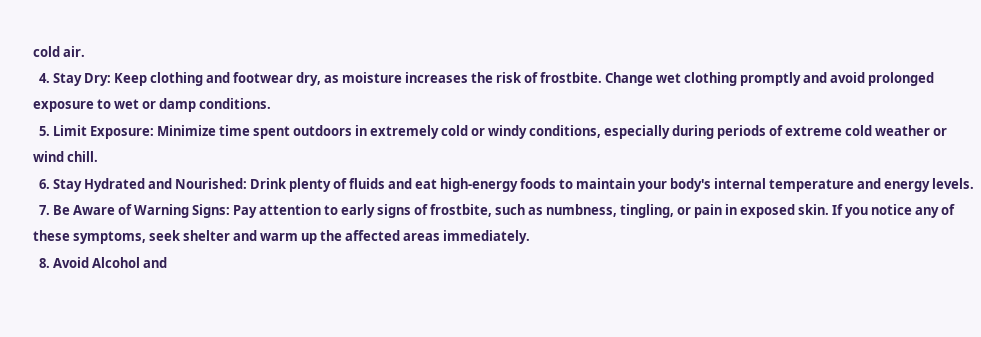cold air.
  4. Stay Dry: Keep clothing and footwear dry, as moisture increases the risk of frostbite. Change wet clothing promptly and avoid prolonged exposure to wet or damp conditions.
  5. Limit Exposure: Minimize time spent outdoors in extremely cold or windy conditions, especially during periods of extreme cold weather or wind chill.
  6. Stay Hydrated and Nourished: Drink plenty of fluids and eat high-energy foods to maintain your body's internal temperature and energy levels.
  7. Be Aware of Warning Signs: Pay attention to early signs of frostbite, such as numbness, tingling, or pain in exposed skin. If you notice any of these symptoms, seek shelter and warm up the affected areas immediately.
  8. Avoid Alcohol and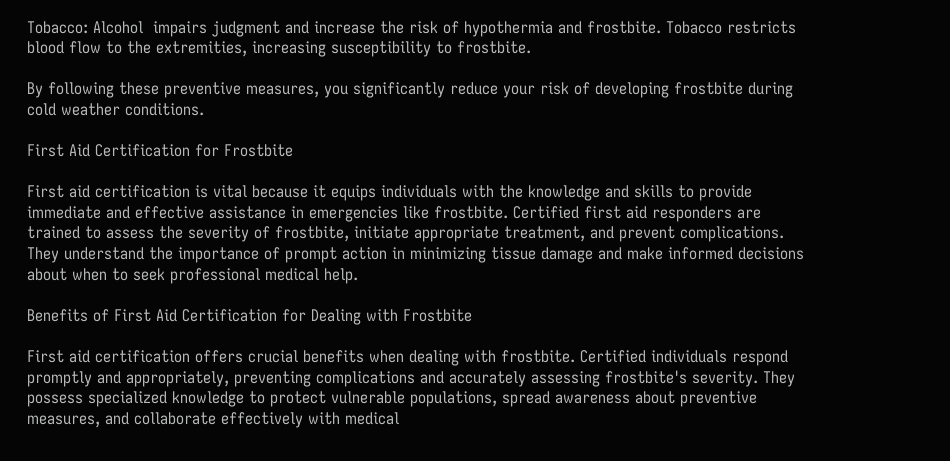Tobacco: Alcohol  impairs judgment and increase the risk of hypothermia and frostbite. Tobacco restricts blood flow to the extremities, increasing susceptibility to frostbite.

By following these preventive measures, you significantly reduce your risk of developing frostbite during cold weather conditions.

First Aid Certification for Frostbite

First aid certification is vital because it equips individuals with the knowledge and skills to provide immediate and effective assistance in emergencies like frostbite. Certified first aid responders are trained to assess the severity of frostbite, initiate appropriate treatment, and prevent complications. They understand the importance of prompt action in minimizing tissue damage and make informed decisions about when to seek professional medical help.

Benefits of First Aid Certification for Dealing with Frostbite

First aid certification offers crucial benefits when dealing with frostbite. Certified individuals respond promptly and appropriately, preventing complications and accurately assessing frostbite's severity. They possess specialized knowledge to protect vulnerable populations, spread awareness about preventive measures, and collaborate effectively with medical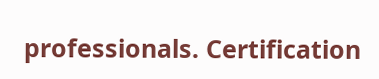professionals. Certification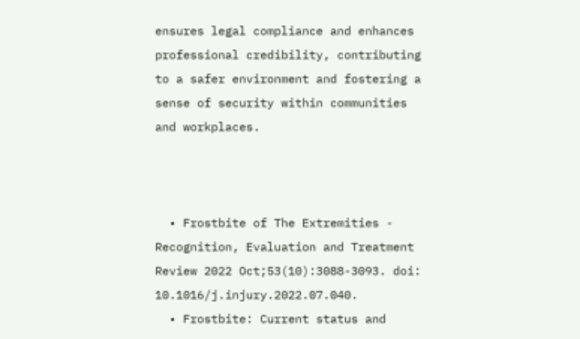ensures legal compliance and enhances professional credibility, contributing to a safer environment and fostering a sense of security within communities and workplaces.



  • Frostbite of The Extremities - Recognition, Evaluation and Treatment Review 2022 Oct;53(10):3088-3093. doi: 10.1016/j.injury.2022.07.040.
  • Frostbite: Current status and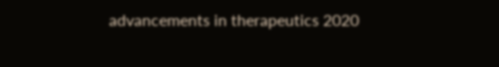advancements in therapeutics 2020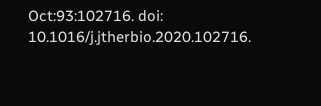Oct:93:102716. doi: 10.1016/j.jtherbio.2020.102716.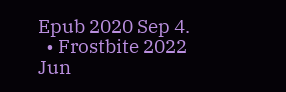Epub 2020 Sep 4.
  • Frostbite 2022 Jun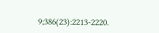9;386(23):2213-2220.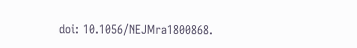doi: 10.1056/NEJMra1800868.